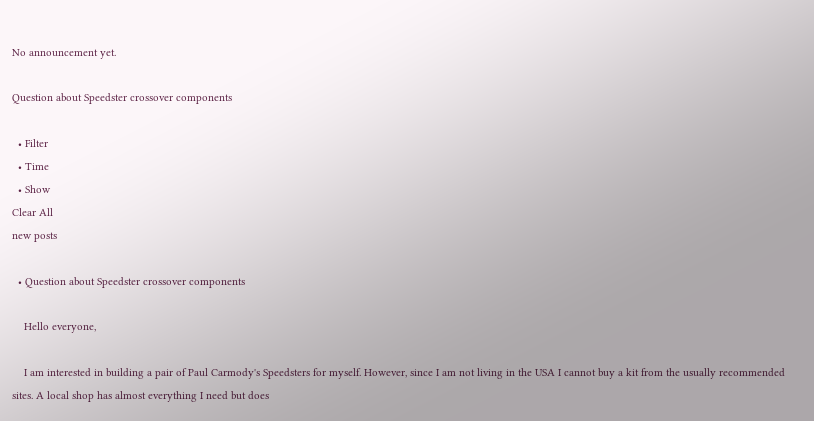No announcement yet.

Question about Speedster crossover components

  • Filter
  • Time
  • Show
Clear All
new posts

  • Question about Speedster crossover components

    Hello everyone,

    I am interested in building a pair of Paul Carmody's Speedsters for myself. However, since I am not living in the USA I cannot buy a kit from the usually recommended sites. A local shop has almost everything I need but does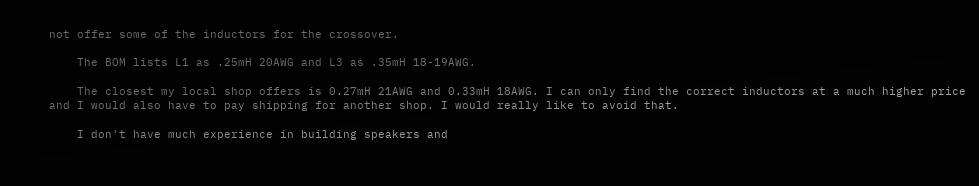not offer some of the inductors for the crossover.

    The BOM lists L1 as .25mH 20AWG and L3 as .35mH 18-19AWG.

    The closest my local shop offers is 0.27mH 21AWG and 0.33mH 18AWG. I can only find the correct inductors at a much higher price and I would also have to pay shipping for another shop. I would really like to avoid that.

    I don't have much experience in building speakers and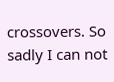crossovers. So sadly I can not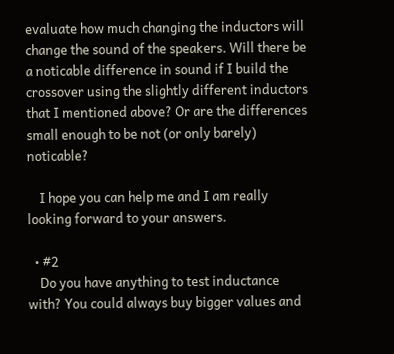evaluate how much changing the inductors will change the sound of the speakers. Will there be a noticable difference in sound if I build the crossover using the slightly different inductors that I mentioned above? Or are the differences small enough to be not (or only barely) noticable?

    I hope you can help me and I am really looking forward to your answers.

  • #2
    Do you have anything to test inductance with? You could always buy bigger values and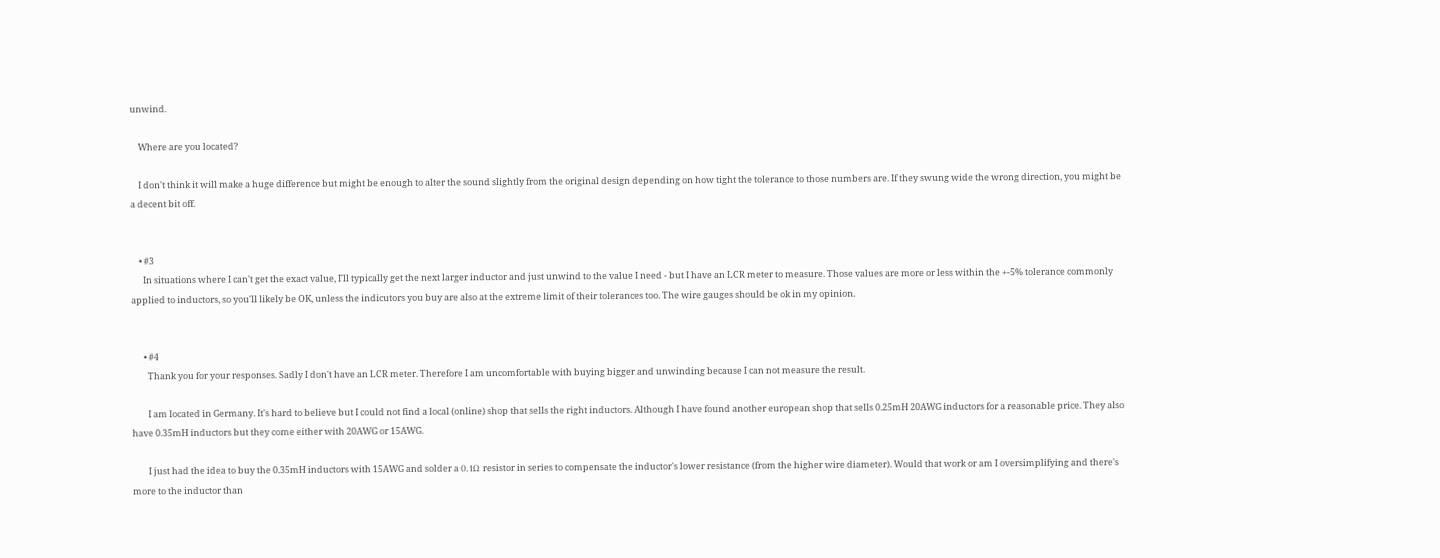unwind.

    Where are you located?

    I don't think it will make a huge difference but might be enough to alter the sound slightly from the original design depending on how tight the tolerance to those numbers are. If they swung wide the wrong direction, you might be a decent bit off.


    • #3
      In situations where I can't get the exact value, I'll typically get the next larger inductor and just unwind to the value I need - but I have an LCR meter to measure. Those values are more or less within the +-5% tolerance commonly applied to inductors, so you'll likely be OK, unless the indicutors you buy are also at the extreme limit of their tolerances too. The wire gauges should be ok in my opinion.


      • #4
        Thank you for your responses. Sadly I don't have an LCR meter. Therefore I am uncomfortable with buying bigger and unwinding because I can not measure the result.

        I am located in Germany. It's hard to believe but I could not find a local (online) shop that sells the right inductors. Although I have found another european shop that sells 0.25mH 20AWG inductors for a reasonable price. They also have 0.35mH inductors but they come either with 20AWG or 15AWG.

        I just had the idea to buy the 0.35mH inductors with 15AWG and solder a 0.1Ω resistor in series to compensate the inductor's lower resistance (from the higher wire diameter). Would that work or am I oversimplifying and there's more to the inductor than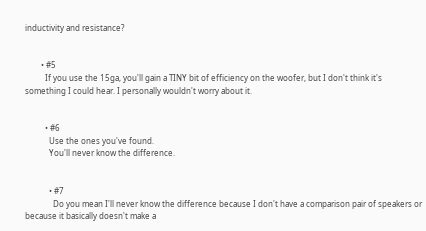inductivity and resistance?


        • #5
          If you use the 15ga, you'll gain a TINY bit of efficiency on the woofer, but I don't think it's something I could hear. I personally wouldn't worry about it.


          • #6
            Use the ones you've found.
            You'll never know the difference.


            • #7
              Do you mean I'll never know the difference because I don't have a comparison pair of speakers or because it basically doesn't make a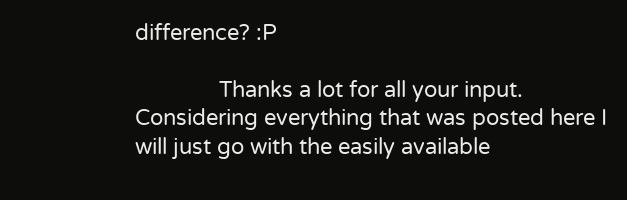difference? :P

              Thanks a lot for all your input. Considering everything that was posted here I will just go with the easily available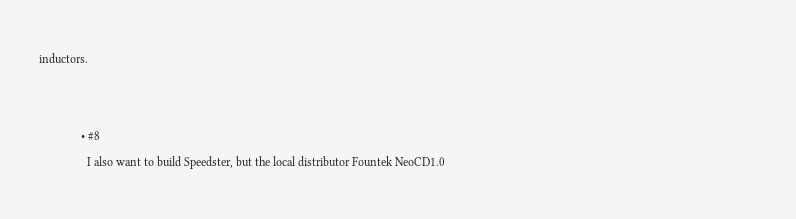inductors.


              • #8
                I also want to build Speedster, but the local distributor Fountek NeoCD1.0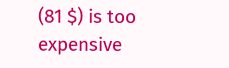(81 $) is too expensive